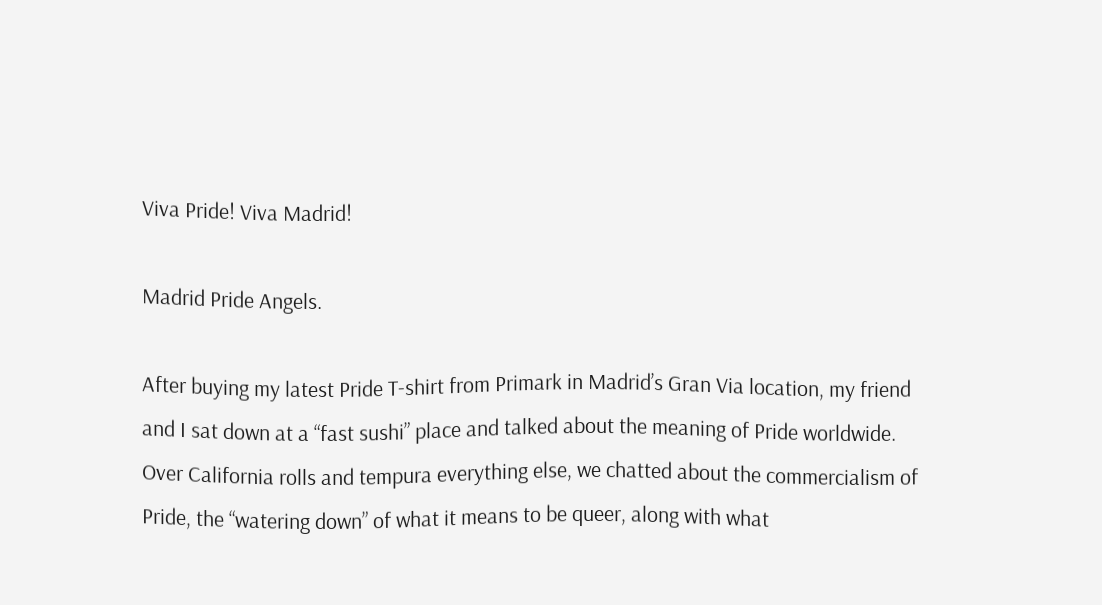Viva Pride! Viva Madrid!

Madrid Pride Angels.

After buying my latest Pride T-shirt from Primark in Madrid’s Gran Via location, my friend and I sat down at a “fast sushi” place and talked about the meaning of Pride worldwide. Over California rolls and tempura everything else, we chatted about the commercialism of Pride, the “watering down” of what it means to be queer, along with what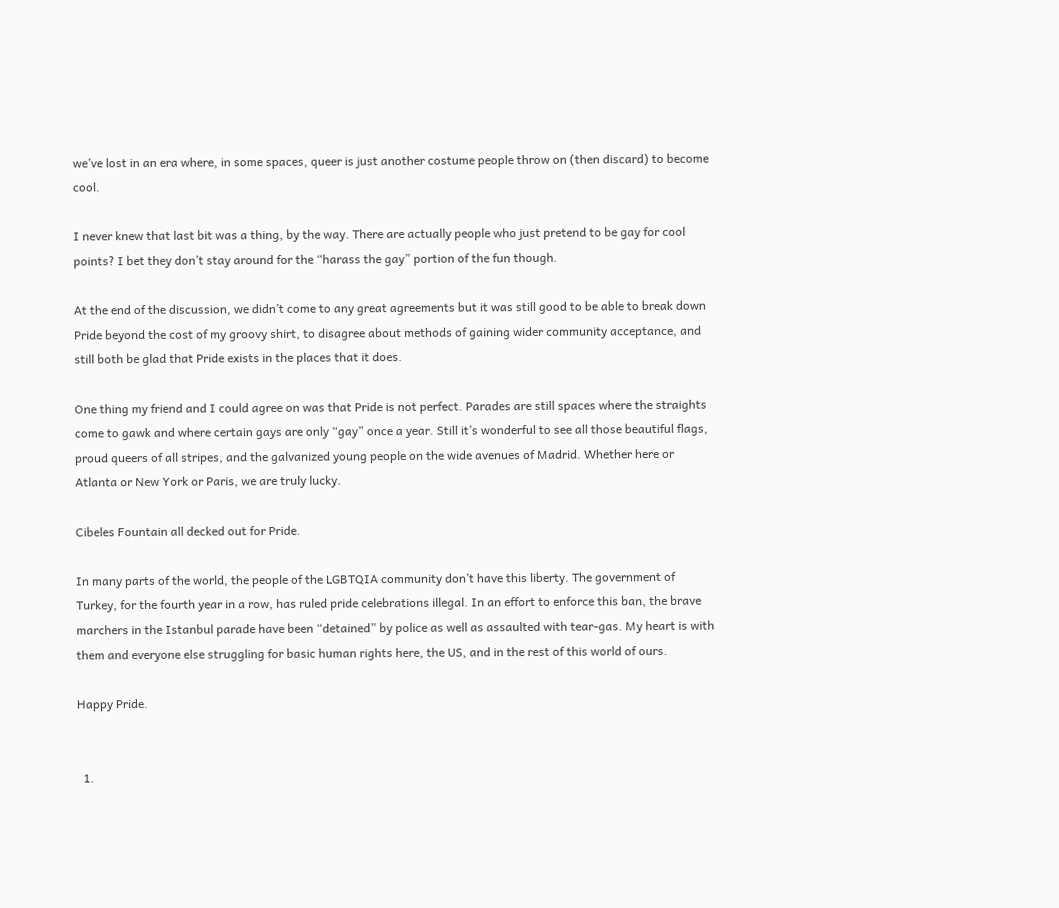we’ve lost in an era where, in some spaces, queer is just another costume people throw on (then discard) to become cool.

I never knew that last bit was a thing, by the way. There are actually people who just pretend to be gay for cool points? I bet they don’t stay around for the “harass the gay” portion of the fun though.

At the end of the discussion, we didn’t come to any great agreements but it was still good to be able to break down Pride beyond the cost of my groovy shirt, to disagree about methods of gaining wider community acceptance, and still both be glad that Pride exists in the places that it does.

One thing my friend and I could agree on was that Pride is not perfect. Parades are still spaces where the straights come to gawk and where certain gays are only “gay” once a year. Still it’s wonderful to see all those beautiful flags, proud queers of all stripes, and the galvanized young people on the wide avenues of Madrid. Whether here or Atlanta or New York or Paris, we are truly lucky.

Cibeles Fountain all decked out for Pride.

In many parts of the world, the people of the LGBTQIA community don’t have this liberty. The government of Turkey, for the fourth year in a row, has ruled pride celebrations illegal. In an effort to enforce this ban, the brave marchers in the Istanbul parade have been “detained” by police as well as assaulted with tear-gas. My heart is with them and everyone else struggling for basic human rights here, the US, and in the rest of this world of ours.

Happy Pride.


  1.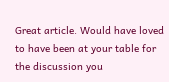Great article. Would have loved to have been at your table for the discussion you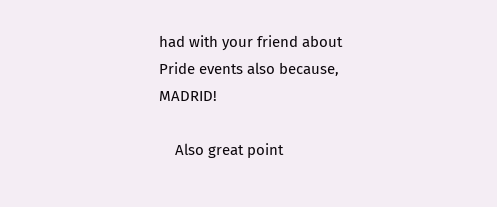had with your friend about Pride events also because, MADRID!

    Also great point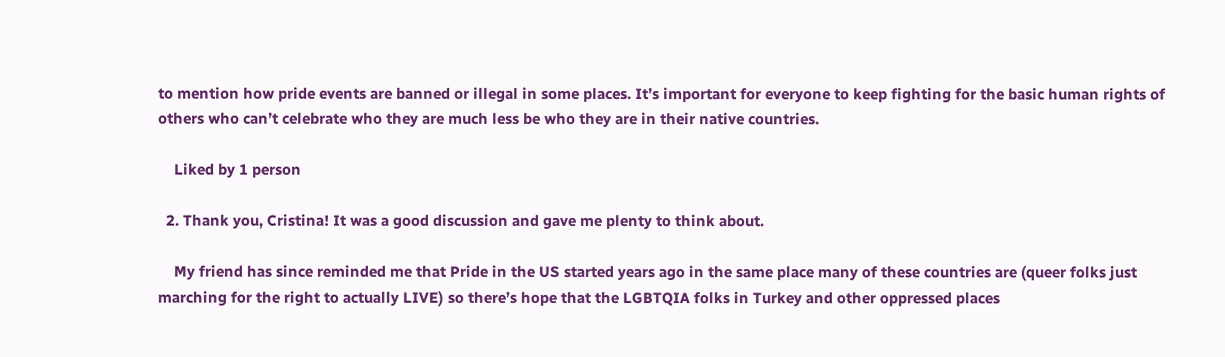to mention how pride events are banned or illegal in some places. It’s important for everyone to keep fighting for the basic human rights of others who can’t celebrate who they are much less be who they are in their native countries.

    Liked by 1 person

  2. Thank you, Cristina! It was a good discussion and gave me plenty to think about.

    My friend has since reminded me that Pride in the US started years ago in the same place many of these countries are (queer folks just marching for the right to actually LIVE) so there’s hope that the LGBTQIA folks in Turkey and other oppressed places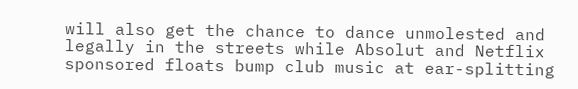will also get the chance to dance unmolested and legally in the streets while Absolut and Netflix sponsored floats bump club music at ear-splitting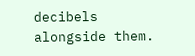decibels alongside them.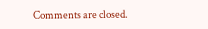Comments are closed.